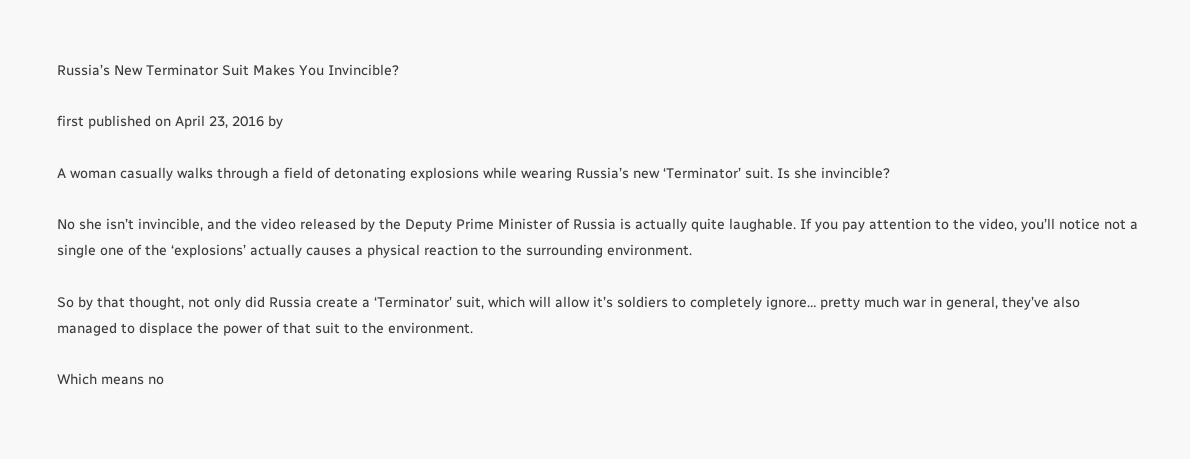Russia’s New Terminator Suit Makes You Invincible?

first published on April 23, 2016 by

A woman casually walks through a field of detonating explosions while wearing Russia’s new ‘Terminator’ suit. Is she invincible?

No she isn’t invincible, and the video released by the Deputy Prime Minister of Russia is actually quite laughable. If you pay attention to the video, you’ll notice not a single one of the ‘explosions’ actually causes a physical reaction to the surrounding environment.

So by that thought, not only did Russia create a ‘Terminator’ suit, which will allow it’s soldiers to completely ignore… pretty much war in general, they’ve also managed to displace the power of that suit to the environment.

Which means no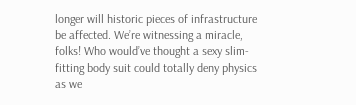longer will historic pieces of infrastructure be affected. We’re witnessing a miracle, folks! Who would’ve thought a sexy slim-fitting body suit could totally deny physics as we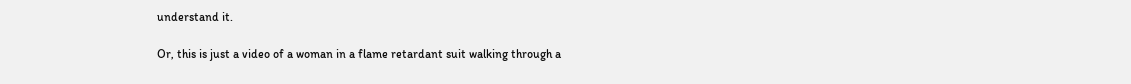understand it.

Or, this is just a video of a woman in a flame retardant suit walking through a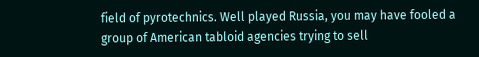field of pyrotechnics. Well played Russia, you may have fooled a group of American tabloid agencies trying to sell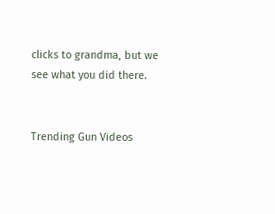clicks to grandma, but we see what you did there.


Trending Gun Videos